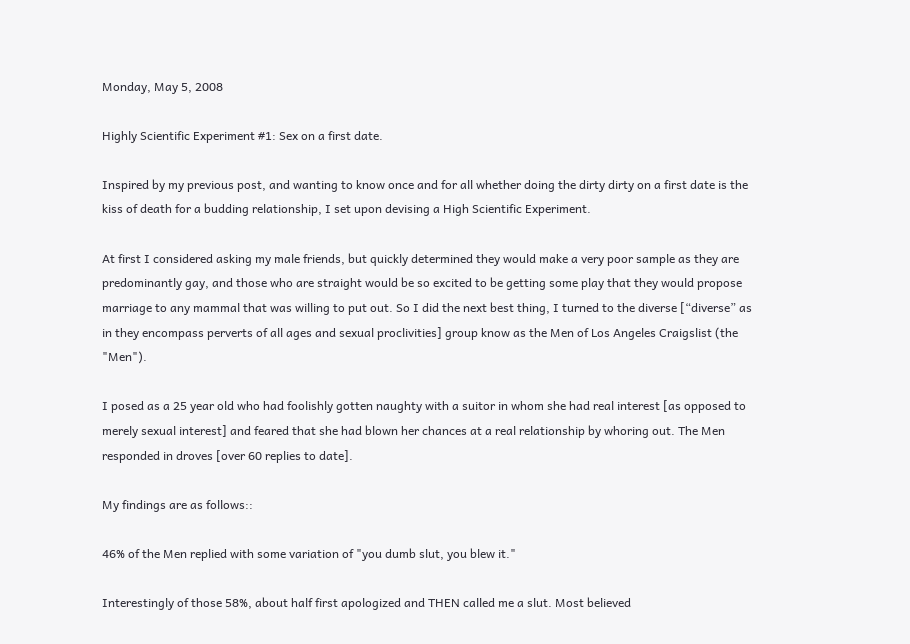Monday, May 5, 2008

Highly Scientific Experiment #1: Sex on a first date.

Inspired by my previous post, and wanting to know once and for all whether doing the dirty dirty on a first date is the kiss of death for a budding relationship, I set upon devising a High Scientific Experiment.

At first I considered asking my male friends, but quickly determined they would make a very poor sample as they are predominantly gay, and those who are straight would be so excited to be getting some play that they would propose marriage to any mammal that was willing to put out. So I did the next best thing, I turned to the diverse [“diverse” as in they encompass perverts of all ages and sexual proclivities] group know as the Men of Los Angeles Craigslist (the "Men").

I posed as a 25 year old who had foolishly gotten naughty with a suitor in whom she had real interest [as opposed to merely sexual interest] and feared that she had blown her chances at a real relationship by whoring out. The Men responded in droves [over 60 replies to date].

My findings are as follows::

46% of the Men replied with some variation of "you dumb slut, you blew it."

Interestingly of those 58%, about half first apologized and THEN called me a slut. Most believed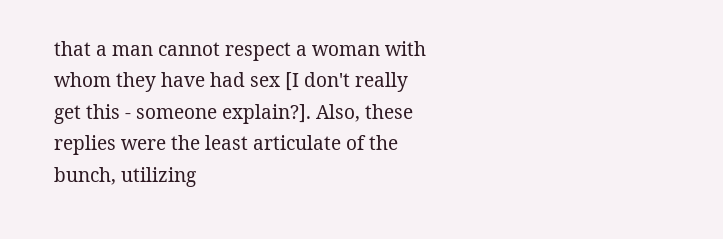that a man cannot respect a woman with whom they have had sex [I don't really get this - someone explain?]. Also, these replies were the least articulate of the bunch, utilizing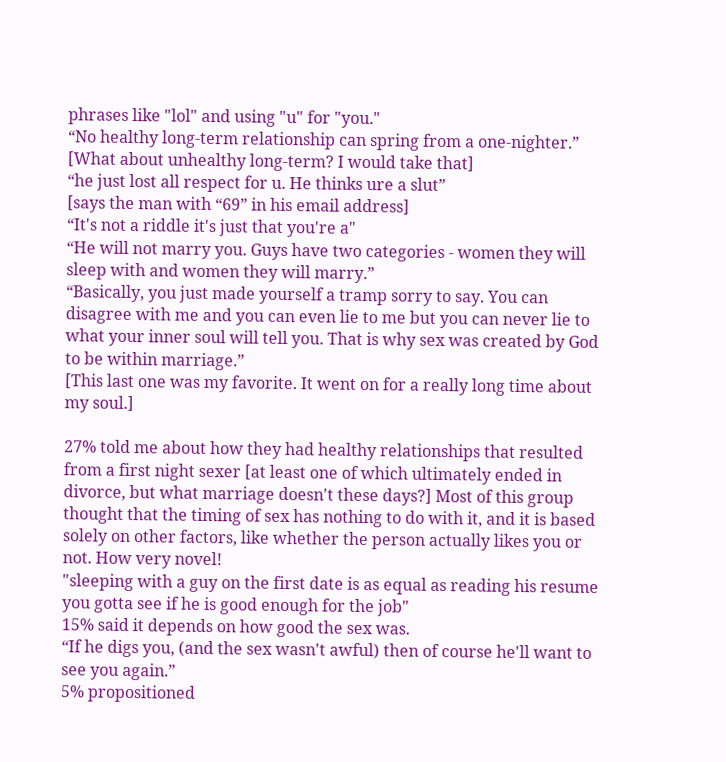phrases like "lol" and using "u" for "you."
“No healthy long-term relationship can spring from a one-nighter.”
[What about unhealthy long-term? I would take that]
“he just lost all respect for u. He thinks ure a slut”
[says the man with “69” in his email address]
“It's not a riddle it's just that you're a"
“He will not marry you. Guys have two categories - women they will sleep with and women they will marry.”
“Basically, you just made yourself a tramp sorry to say. You can disagree with me and you can even lie to me but you can never lie to what your inner soul will tell you. That is why sex was created by God to be within marriage.”
[This last one was my favorite. It went on for a really long time about my soul.]

27% told me about how they had healthy relationships that resulted from a first night sexer [at least one of which ultimately ended in divorce, but what marriage doesn't these days?] Most of this group thought that the timing of sex has nothing to do with it, and it is based solely on other factors, like whether the person actually likes you or not. How very novel!
"sleeping with a guy on the first date is as equal as reading his resume you gotta see if he is good enough for the job"
15% said it depends on how good the sex was.
“If he digs you, (and the sex wasn't awful) then of course he'll want to see you again.”
5% propositioned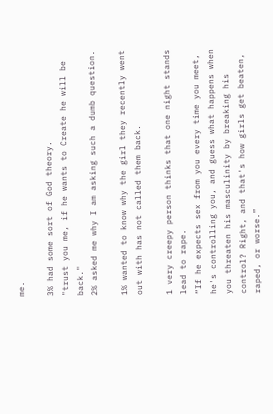me.

3% had some sort of God theory.
"trust you me, if he wants to Create he will be back."
2% asked me why I am asking such a dumb question.

1% wanted to know why the girl they recently went out with has not called them back.

1 very creepy person thinks that one night stands lead to rape.
“If he expects sex from you every time you meet, he's controlling you, and guess what happens when you threaten his masculinity by breaking his control? Right, and that's how girls get beaten, raped, or worse.”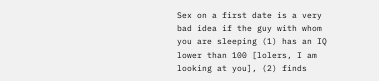Sex on a first date is a very bad idea if the guy with whom you are sleeping (1) has an IQ lower than 100 [lolers, I am looking at you], (2) finds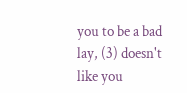you to be a bad lay, (3) doesn't like you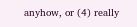anyhow, or (4) really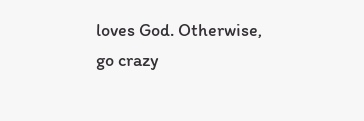loves God. Otherwise, go crazy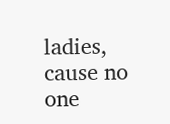ladies, cause no one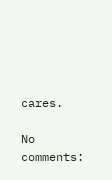cares.

No comments: